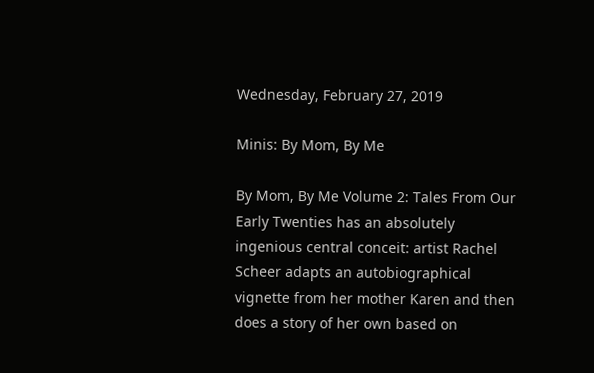Wednesday, February 27, 2019

Minis: By Mom, By Me

By Mom, By Me Volume 2: Tales From Our Early Twenties has an absolutely ingenious central conceit: artist Rachel Scheer adapts an autobiographical vignette from her mother Karen and then does a story of her own based on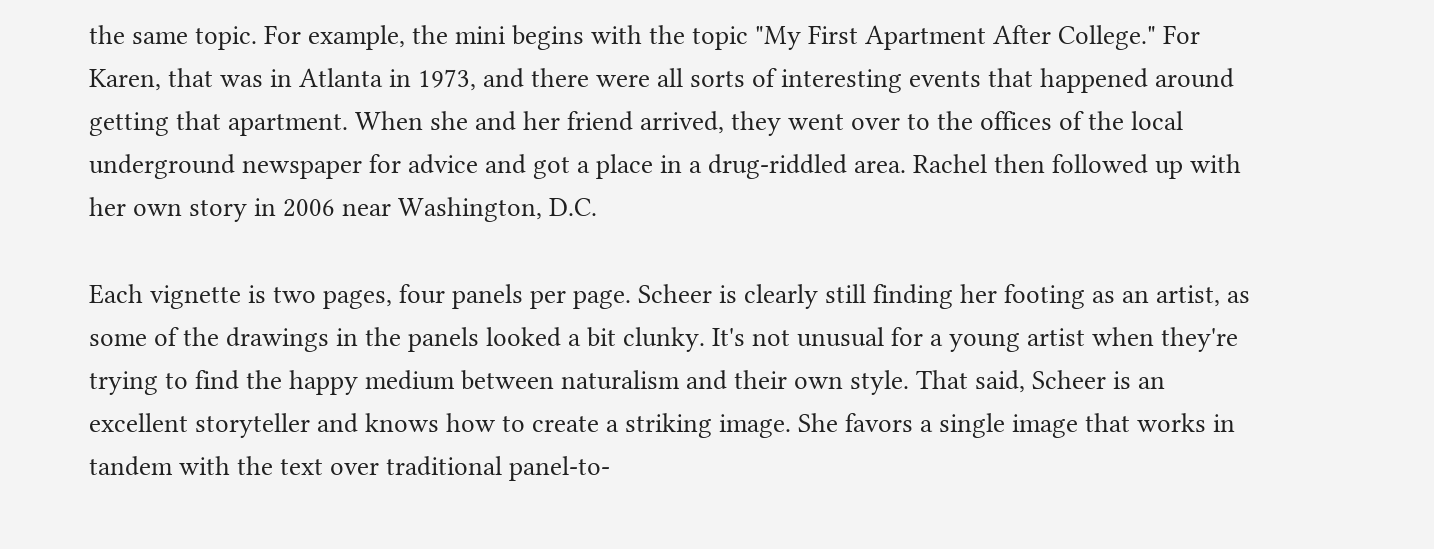the same topic. For example, the mini begins with the topic "My First Apartment After College." For Karen, that was in Atlanta in 1973, and there were all sorts of interesting events that happened around getting that apartment. When she and her friend arrived, they went over to the offices of the local underground newspaper for advice and got a place in a drug-riddled area. Rachel then followed up with her own story in 2006 near Washington, D.C.

Each vignette is two pages, four panels per page. Scheer is clearly still finding her footing as an artist, as some of the drawings in the panels looked a bit clunky. It's not unusual for a young artist when they're trying to find the happy medium between naturalism and their own style. That said, Scheer is an excellent storyteller and knows how to create a striking image. She favors a single image that works in tandem with the text over traditional panel-to-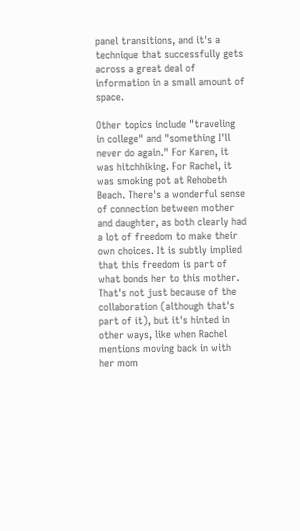panel transitions, and it's a technique that successfully gets across a great deal of information in a small amount of space.

Other topics include "traveling in college" and "something I'll never do again." For Karen, it was hitchhiking. For Rachel, it was smoking pot at Rehobeth Beach. There's a wonderful sense of connection between mother and daughter, as both clearly had a lot of freedom to make their own choices. It is subtly implied that this freedom is part of what bonds her to this mother. That's not just because of the collaboration (although that's part of it), but it's hinted in other ways, like when Rachel mentions moving back in with her mom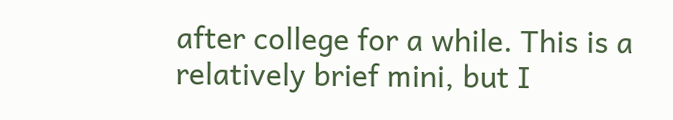after college for a while. This is a relatively brief mini, but I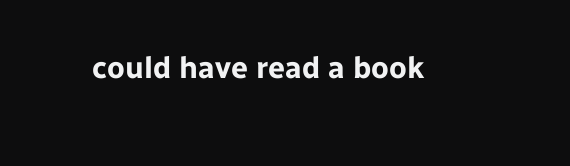could have read a book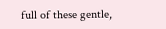full of these gentle,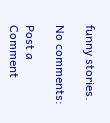funny stories.

No comments:

Post a Comment